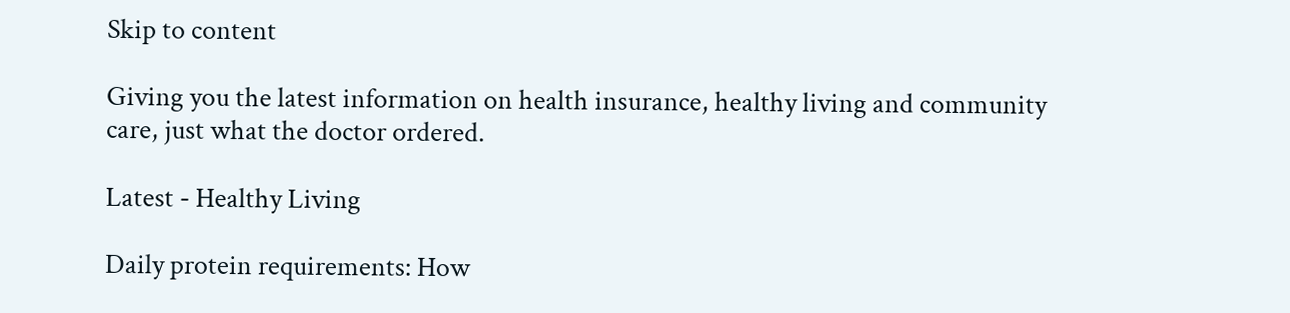Skip to content

Giving you the latest information on health insurance, healthy living and community care, just what the doctor ordered.

Latest - Healthy Living

Daily protein requirements: How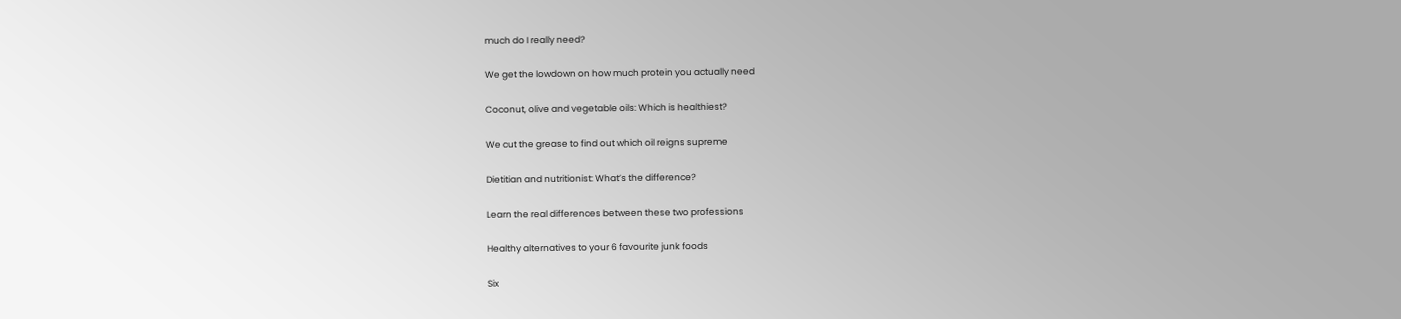much do I really need?

We get the lowdown on how much protein you actually need

Coconut, olive and vegetable oils: Which is healthiest?

We cut the grease to find out which oil reigns supreme

Dietitian and nutritionist: What’s the difference?

Learn the real differences between these two professions

Healthy alternatives to your 6 favourite junk foods

Six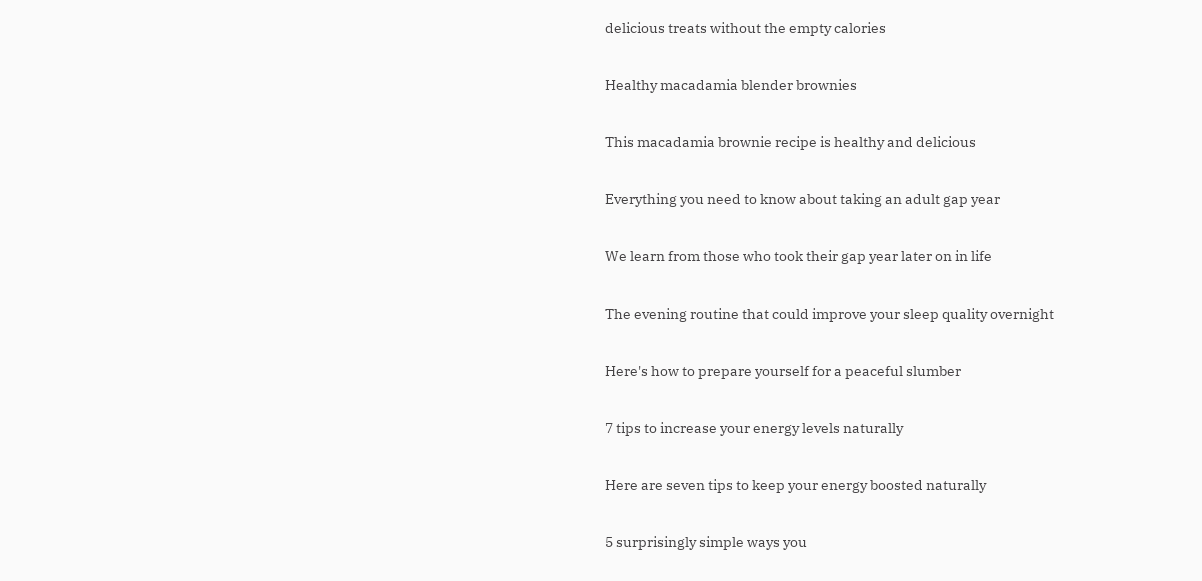delicious treats without the empty calories

Healthy macadamia blender brownies

This macadamia brownie recipe is healthy and delicious

Everything you need to know about taking an adult gap year

We learn from those who took their gap year later on in life

The evening routine that could improve your sleep quality overnight

Here's how to prepare yourself for a peaceful slumber

7 tips to increase your energy levels naturally

Here are seven tips to keep your energy boosted naturally

5 surprisingly simple ways you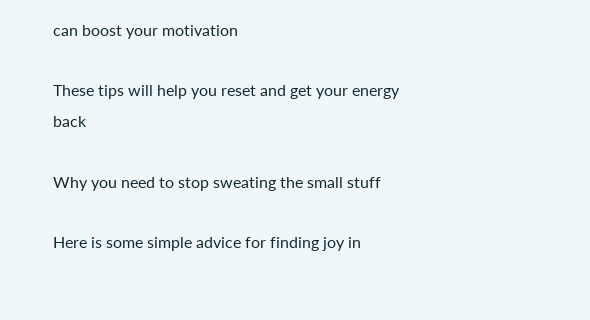can boost your motivation

These tips will help you reset and get your energy back

Why you need to stop sweating the small stuff

Here is some simple advice for finding joy in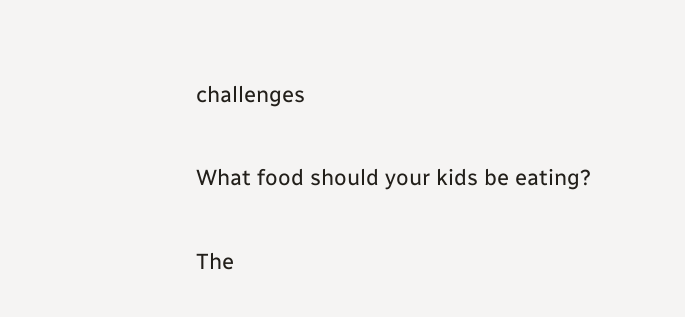challenges

What food should your kids be eating?

The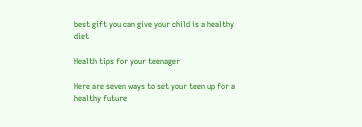best gift you can give your child is a healthy diet

Health tips for your teenager

Here are seven ways to set your teen up for a healthy future